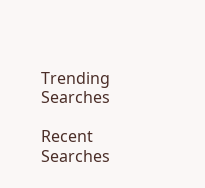Trending Searches

Recent Searches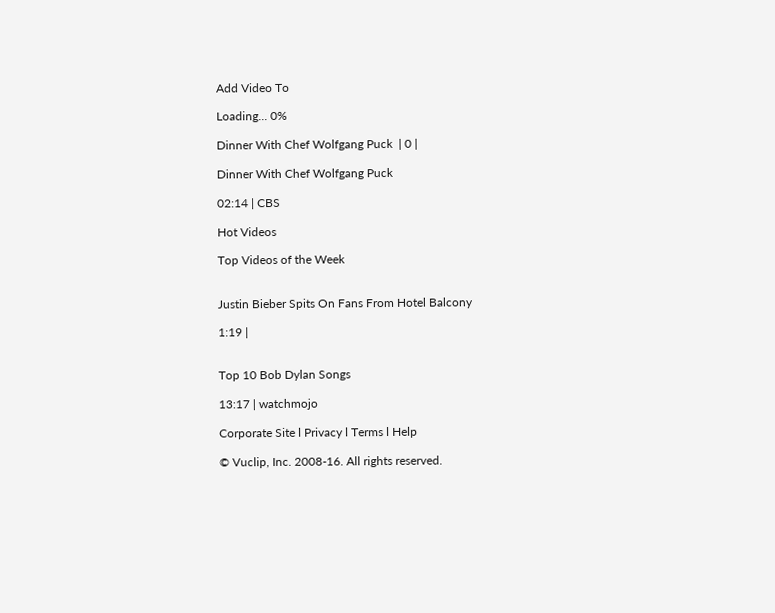Add Video To

Loading... 0%

Dinner With Chef Wolfgang Puck  | 0 |

Dinner With Chef Wolfgang Puck

02:14 | CBS

Hot Videos

Top Videos of the Week


Justin Bieber Spits On Fans From Hotel Balcony

1:19 |


Top 10 Bob Dylan Songs

13:17 | watchmojo

Corporate Site l Privacy l Terms l Help

© Vuclip, Inc. 2008-16. All rights reserved.